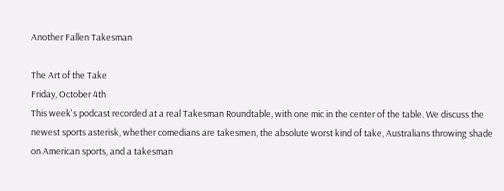Another Fallen Takesman

The Art of the Take
Friday, October 4th
This week's podcast recorded at a real Takesman Roundtable, with one mic in the center of the table. We discuss the newest sports asterisk, whether comedians are takesmen, the absolute worst kind of take, Australians throwing shade on American sports, and a takesman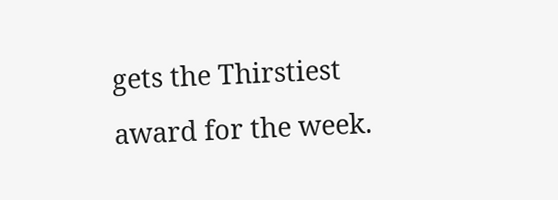gets the Thirstiest award for the week.